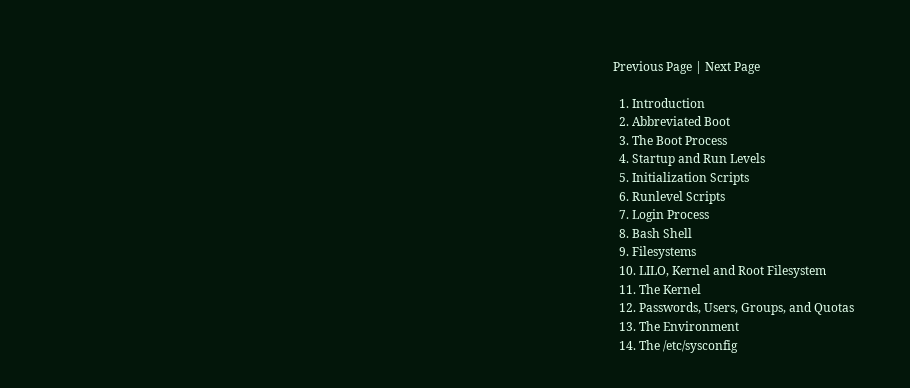Previous Page | Next Page

  1. Introduction
  2. Abbreviated Boot
  3. The Boot Process
  4. Startup and Run Levels
  5. Initialization Scripts
  6. Runlevel Scripts
  7. Login Process
  8. Bash Shell
  9. Filesystems
  10. LILO, Kernel and Root Filesystem
  11. The Kernel
  12. Passwords, Users, Groups, and Quotas
  13. The Environment
  14. The /etc/sysconfig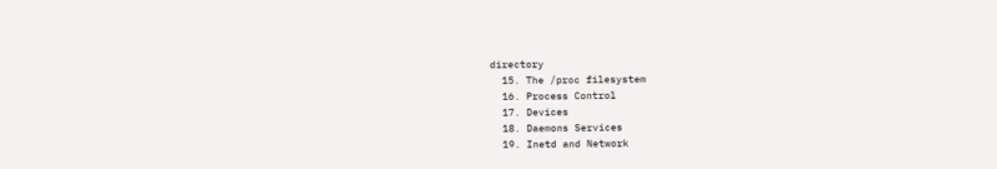directory
  15. The /proc filesystem
  16. Process Control
  17. Devices
  18. Daemons Services
  19. Inetd and Network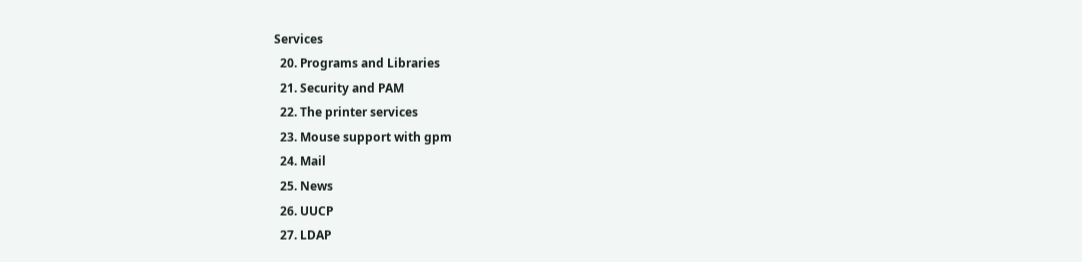Services
  20. Programs and Libraries
  21. Security and PAM
  22. The printer services
  23. Mouse support with gpm
  24. Mail
  25. News
  26. UUCP
  27. LDAP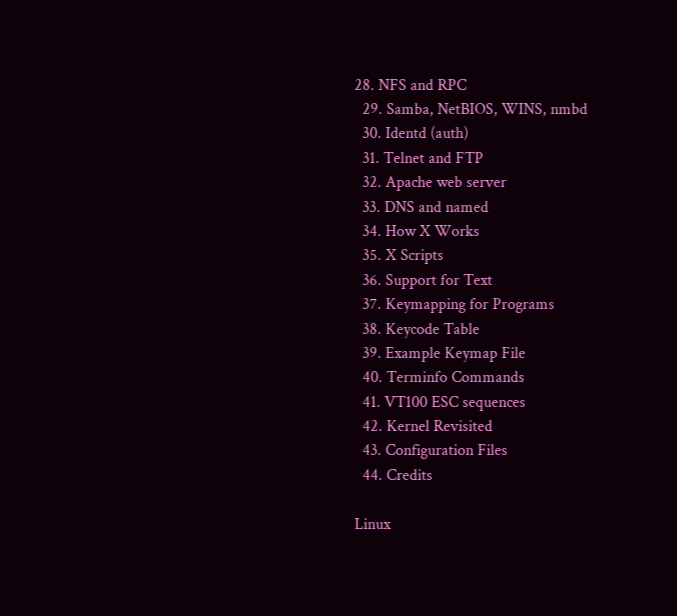28. NFS and RPC
  29. Samba, NetBIOS, WINS, nmbd
  30. Identd (auth)
  31. Telnet and FTP
  32. Apache web server
  33. DNS and named
  34. How X Works
  35. X Scripts
  36. Support for Text
  37. Keymapping for Programs
  38. Keycode Table
  39. Example Keymap File
  40. Terminfo Commands
  41. VT100 ESC sequences
  42. Kernel Revisited
  43. Configuration Files
  44. Credits

Linux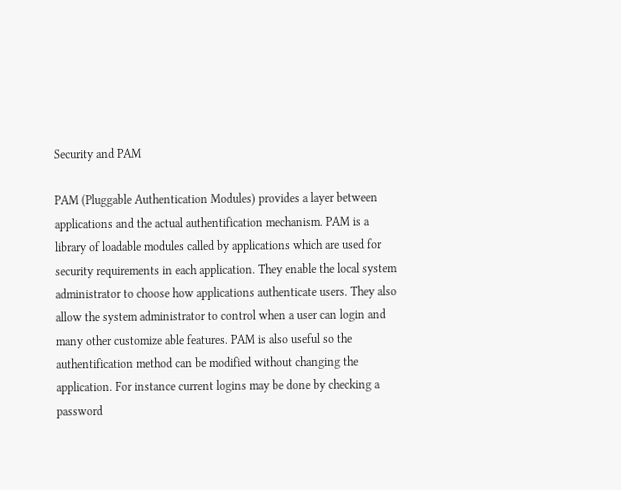Security and PAM

PAM (Pluggable Authentication Modules) provides a layer between applications and the actual authentification mechanism. PAM is a library of loadable modules called by applications which are used for security requirements in each application. They enable the local system administrator to choose how applications authenticate users. They also allow the system administrator to control when a user can login and many other customize able features. PAM is also useful so the authentification method can be modified without changing the application. For instance current logins may be done by checking a password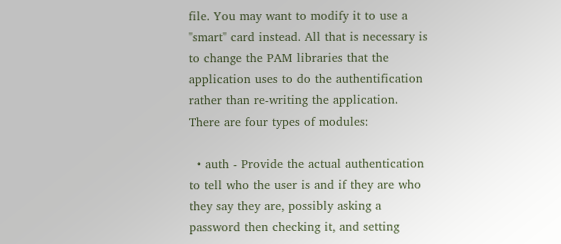file. You may want to modify it to use a "smart" card instead. All that is necessary is to change the PAM libraries that the application uses to do the authentification rather than re-writing the application. There are four types of modules:

  • auth - Provide the actual authentication to tell who the user is and if they are who they say they are, possibly asking a password then checking it, and setting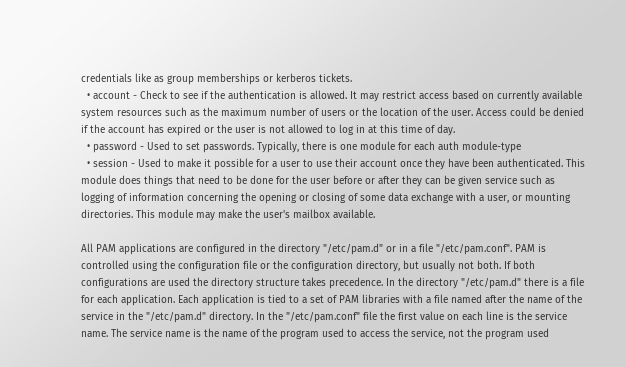credentials like as group memberships or kerberos tickets.
  • account - Check to see if the authentication is allowed. It may restrict access based on currently available system resources such as the maximum number of users or the location of the user. Access could be denied if the account has expired or the user is not allowed to log in at this time of day.
  • password - Used to set passwords. Typically, there is one module for each auth module-type
  • session - Used to make it possible for a user to use their account once they have been authenticated. This module does things that need to be done for the user before or after they can be given service such as logging of information concerning the opening or closing of some data exchange with a user, or mounting directories. This module may make the user's mailbox available.

All PAM applications are configured in the directory "/etc/pam.d" or in a file "/etc/pam.conf". PAM is controlled using the configuration file or the configuration directory, but usually not both. If both configurations are used the directory structure takes precedence. In the directory "/etc/pam.d" there is a file for each application. Each application is tied to a set of PAM libraries with a file named after the name of the service in the "/etc/pam.d" directory. In the "/etc/pam.conf" file the first value on each line is the service name. The service name is the name of the program used to access the service, not the program used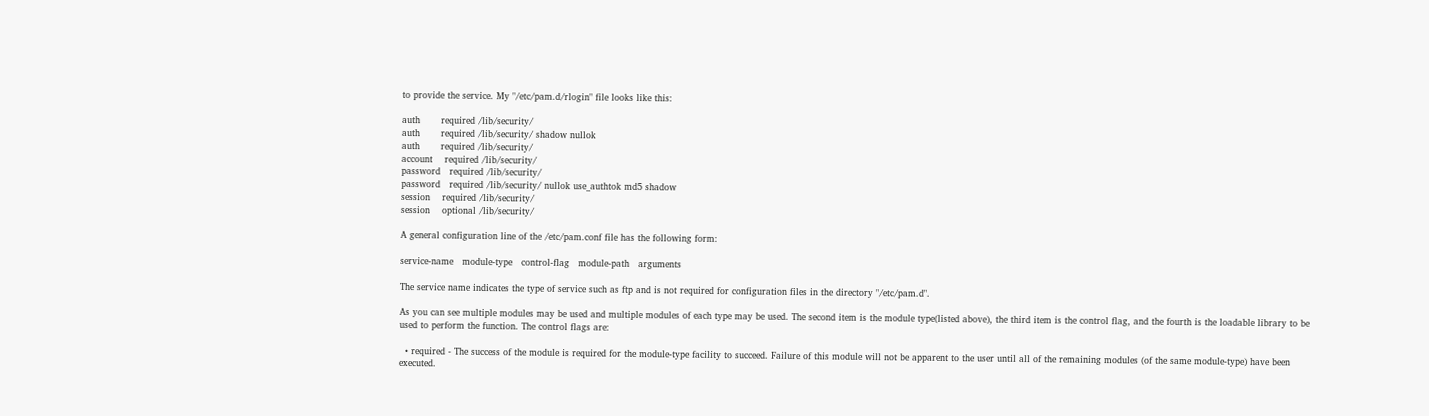to provide the service. My "/etc/pam.d/rlogin" file looks like this:

auth       required /lib/security/
auth       required /lib/security/ shadow nullok
auth       required /lib/security/
account    required /lib/security/
password   required /lib/security/
password   required /lib/security/ nullok use_authtok md5 shadow
session    required /lib/security/
session    optional /lib/security/

A general configuration line of the /etc/pam.conf file has the following form:

service-name   module-type   control-flag   module-path   arguments

The service name indicates the type of service such as ftp and is not required for configuration files in the directory "/etc/pam.d".

As you can see multiple modules may be used and multiple modules of each type may be used. The second item is the module type(listed above), the third item is the control flag, and the fourth is the loadable library to be used to perform the function. The control flags are:

  • required - The success of the module is required for the module-type facility to succeed. Failure of this module will not be apparent to the user until all of the remaining modules (of the same module-type) have been executed.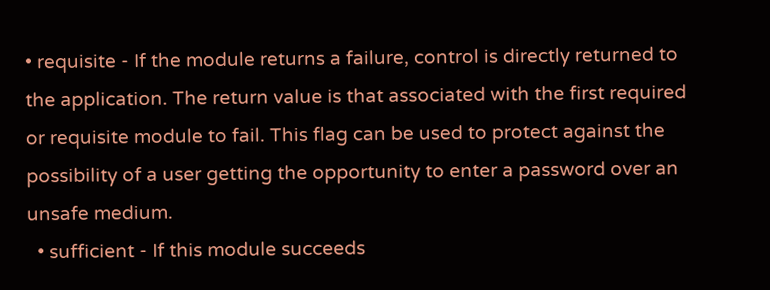• requisite - If the module returns a failure, control is directly returned to the application. The return value is that associated with the first required or requisite module to fail. This flag can be used to protect against the possibility of a user getting the opportunity to enter a password over an unsafe medium.
  • sufficient - If this module succeeds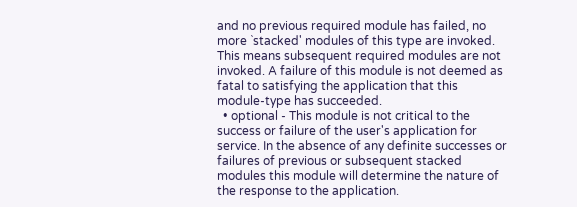and no previous required module has failed, no more `stacked' modules of this type are invoked. This means subsequent required modules are not invoked. A failure of this module is not deemed as fatal to satisfying the application that this module-type has succeeded.
  • optional - This module is not critical to the success or failure of the user's application for service. In the absence of any definite successes or failures of previous or subsequent stacked modules this module will determine the nature of the response to the application.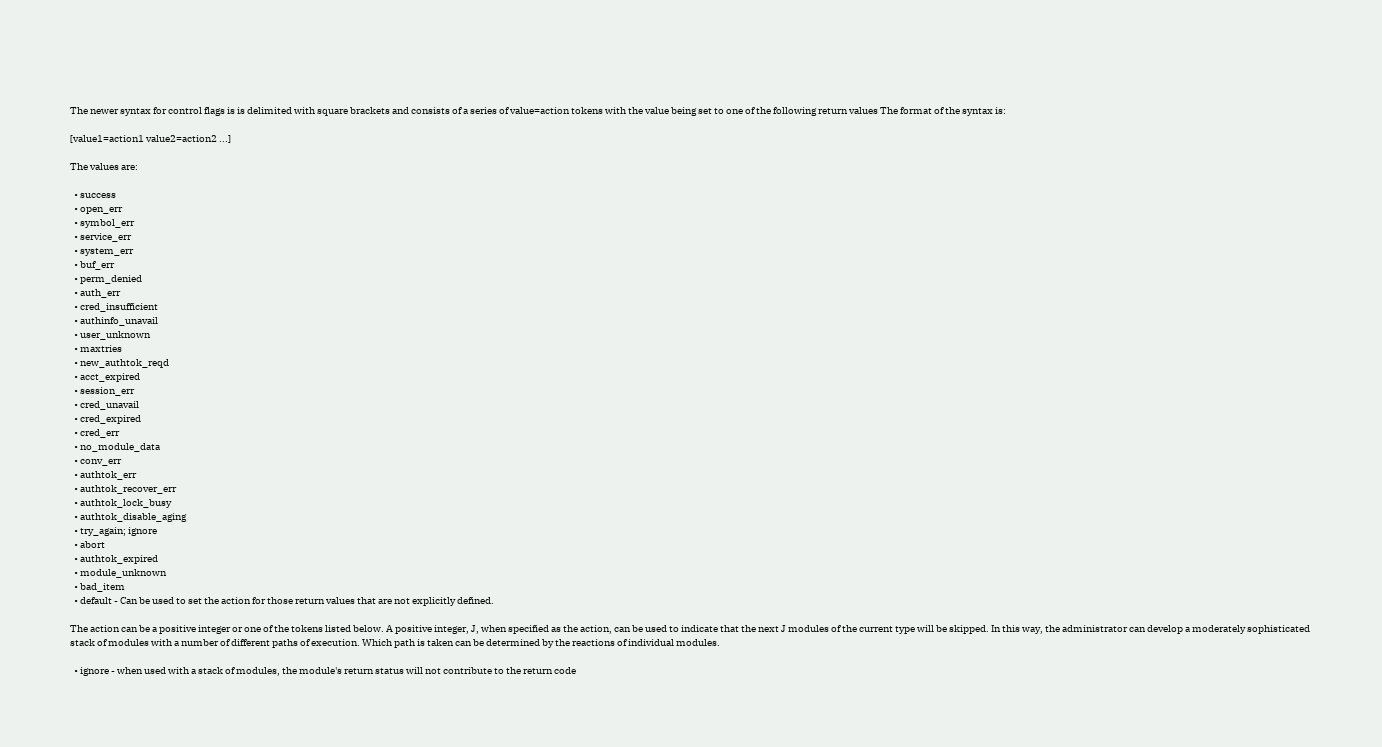The newer syntax for control flags is is delimited with square brackets and consists of a series of value=action tokens with the value being set to one of the following return values The format of the syntax is:

[value1=action1 value2=action2 ...]

The values are:

  • success
  • open_err
  • symbol_err
  • service_err
  • system_err
  • buf_err
  • perm_denied
  • auth_err
  • cred_insufficient
  • authinfo_unavail
  • user_unknown
  • maxtries
  • new_authtok_reqd
  • acct_expired
  • session_err
  • cred_unavail
  • cred_expired
  • cred_err
  • no_module_data
  • conv_err
  • authtok_err
  • authtok_recover_err
  • authtok_lock_busy
  • authtok_disable_aging
  • try_again; ignore
  • abort
  • authtok_expired
  • module_unknown
  • bad_item
  • default - Can be used to set the action for those return values that are not explicitly defined.

The action can be a positive integer or one of the tokens listed below. A positive integer, J, when specified as the action, can be used to indicate that the next J modules of the current type will be skipped. In this way, the administrator can develop a moderately sophisticated stack of modules with a number of different paths of execution. Which path is taken can be determined by the reactions of individual modules.

  • ignore - when used with a stack of modules, the module's return status will not contribute to the return code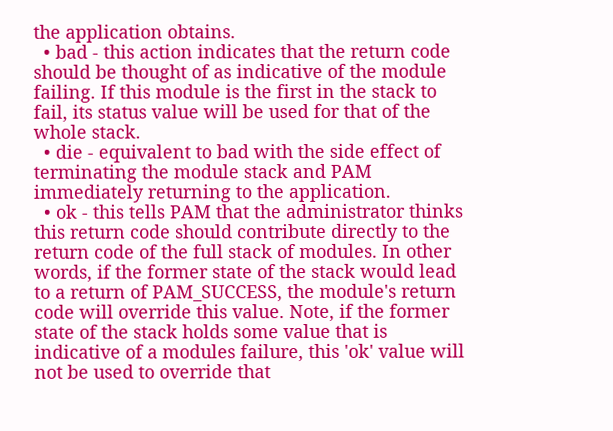the application obtains.
  • bad - this action indicates that the return code should be thought of as indicative of the module failing. If this module is the first in the stack to fail, its status value will be used for that of the whole stack.
  • die - equivalent to bad with the side effect of terminating the module stack and PAM immediately returning to the application.
  • ok - this tells PAM that the administrator thinks this return code should contribute directly to the return code of the full stack of modules. In other words, if the former state of the stack would lead to a return of PAM_SUCCESS, the module's return code will override this value. Note, if the former state of the stack holds some value that is indicative of a modules failure, this 'ok' value will not be used to override that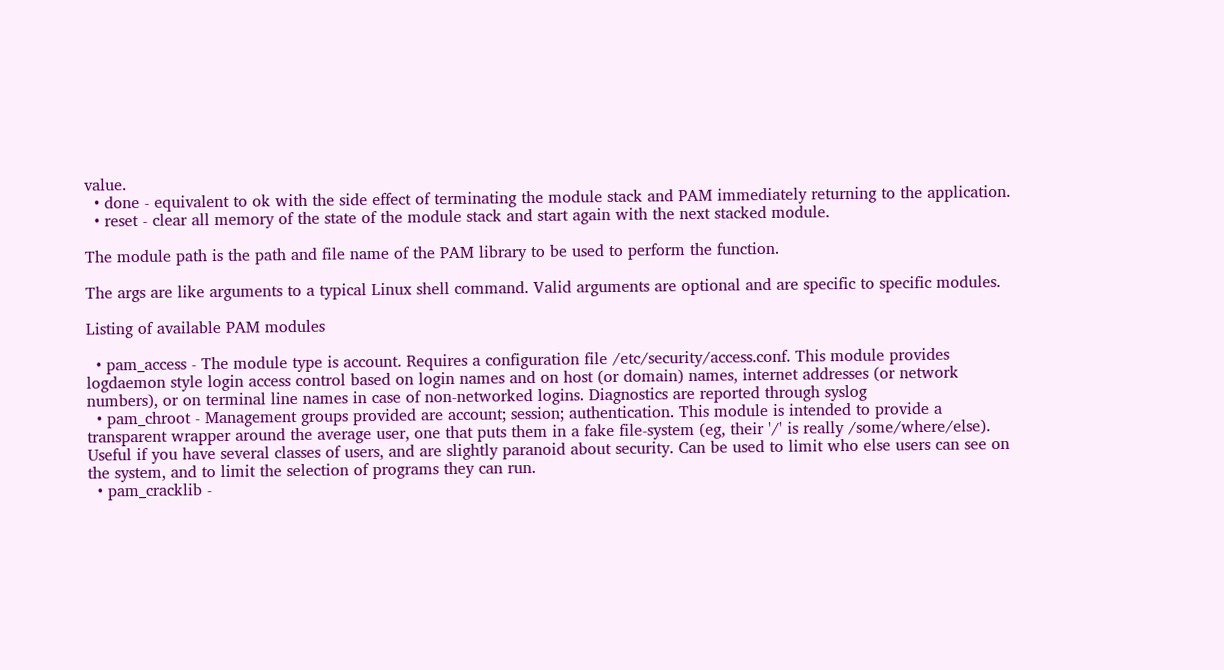value.
  • done - equivalent to ok with the side effect of terminating the module stack and PAM immediately returning to the application.
  • reset - clear all memory of the state of the module stack and start again with the next stacked module.

The module path is the path and file name of the PAM library to be used to perform the function.

The args are like arguments to a typical Linux shell command. Valid arguments are optional and are specific to specific modules.

Listing of available PAM modules

  • pam_access - The module type is account. Requires a configuration file /etc/security/access.conf. This module provides logdaemon style login access control based on login names and on host (or domain) names, internet addresses (or network numbers), or on terminal line names in case of non-networked logins. Diagnostics are reported through syslog
  • pam_chroot - Management groups provided are account; session; authentication. This module is intended to provide a transparent wrapper around the average user, one that puts them in a fake file-system (eg, their '/' is really /some/where/else). Useful if you have several classes of users, and are slightly paranoid about security. Can be used to limit who else users can see on the system, and to limit the selection of programs they can run.
  • pam_cracklib -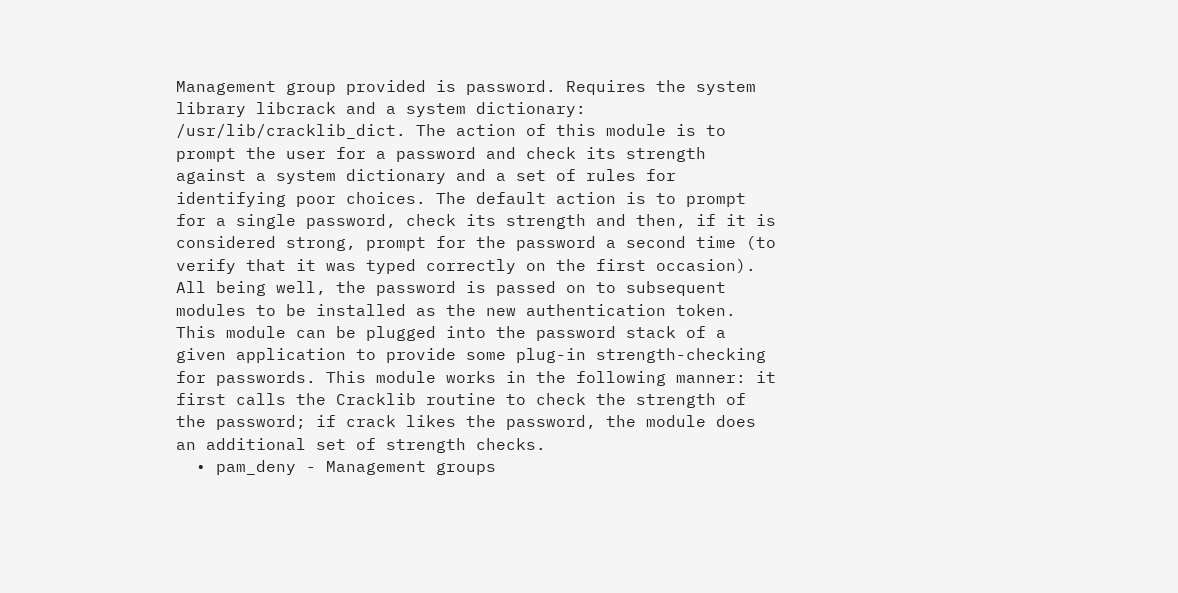Management group provided is password. Requires the system library libcrack and a system dictionary: /usr/lib/cracklib_dict. The action of this module is to prompt the user for a password and check its strength against a system dictionary and a set of rules for identifying poor choices. The default action is to prompt for a single password, check its strength and then, if it is considered strong, prompt for the password a second time (to verify that it was typed correctly on the first occasion). All being well, the password is passed on to subsequent modules to be installed as the new authentication token. This module can be plugged into the password stack of a given application to provide some plug-in strength-checking for passwords. This module works in the following manner: it first calls the Cracklib routine to check the strength of the password; if crack likes the password, the module does an additional set of strength checks.
  • pam_deny - Management groups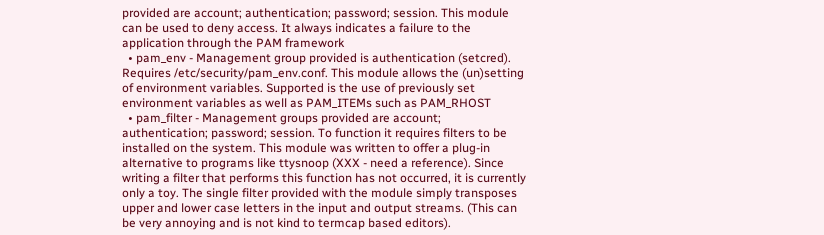provided are account; authentication; password; session. This module can be used to deny access. It always indicates a failure to the application through the PAM framework
  • pam_env - Management group provided is authentication (setcred). Requires /etc/security/pam_env.conf. This module allows the (un)setting of environment variables. Supported is the use of previously set environment variables as well as PAM_ITEMs such as PAM_RHOST
  • pam_filter - Management groups provided are account; authentication; password; session. To function it requires filters to be installed on the system. This module was written to offer a plug-in alternative to programs like ttysnoop (XXX - need a reference). Since writing a filter that performs this function has not occurred, it is currently only a toy. The single filter provided with the module simply transposes upper and lower case letters in the input and output streams. (This can be very annoying and is not kind to termcap based editors).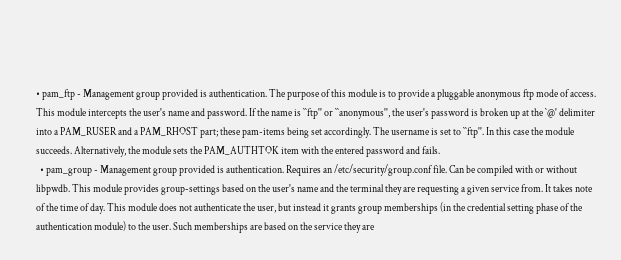• pam_ftp - Management group provided is authentication. The purpose of this module is to provide a pluggable anonymous ftp mode of access. This module intercepts the user's name and password. If the name is ``ftp'' or ``anonymous'', the user's password is broken up at the `@' delimiter into a PAM_RUSER and a PAM_RHOST part; these pam-items being set accordingly. The username is set to ``ftp''. In this case the module succeeds. Alternatively, the module sets the PAM_AUTHTOK item with the entered password and fails.
  • pam_group - Management group provided is authentication. Requires an /etc/security/group.conf file. Can be compiled with or without libpwdb. This module provides group-settings based on the user's name and the terminal they are requesting a given service from. It takes note of the time of day. This module does not authenticate the user, but instead it grants group memberships (in the credential setting phase of the authentication module) to the user. Such memberships are based on the service they are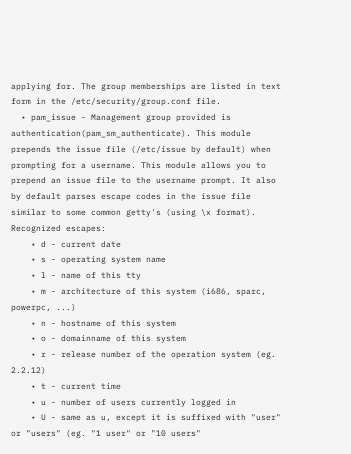applying for. The group memberships are listed in text form in the /etc/security/group.conf file.
  • pam_issue - Management group provided is authentication(pam_sm_authenticate). This module prepends the issue file (/etc/issue by default) when prompting for a username. This module allows you to prepend an issue file to the username prompt. It also by default parses escape codes in the issue file similar to some common getty's (using \x format). Recognized escapes:
    • d - current date
    • s - operating system name
    • l - name of this tty
    • m - architecture of this system (i686, sparc, powerpc, ...)
    • n - hostname of this system
    • o - domainname of this system
    • r - release number of the operation system (eg. 2.2.12)
    • t - current time
    • u - number of users currently logged in
    • U - same as u, except it is suffixed with "user" or "users" (eg. "1 user" or "10 users"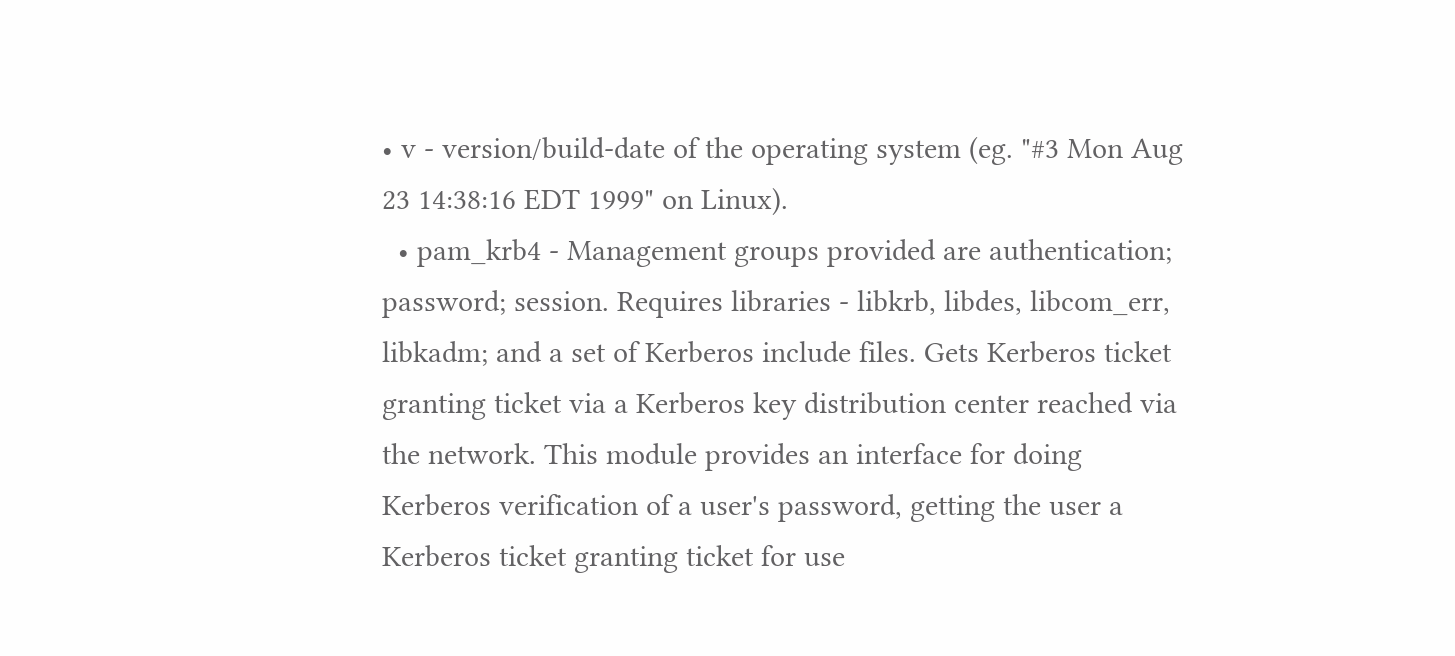• v - version/build-date of the operating system (eg. "#3 Mon Aug 23 14:38:16 EDT 1999" on Linux).
  • pam_krb4 - Management groups provided are authentication; password; session. Requires libraries - libkrb, libdes, libcom_err, libkadm; and a set of Kerberos include files. Gets Kerberos ticket granting ticket via a Kerberos key distribution center reached via the network. This module provides an interface for doing Kerberos verification of a user's password, getting the user a Kerberos ticket granting ticket for use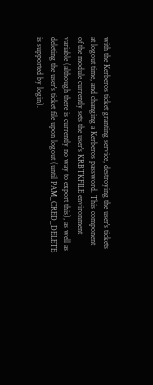with the Kerberos ticket granting service, destroying the user's tickets at logout time, and changing a Kerberos password. This component of the module currently sets the user's KRBTKFILE environment variable (although there is currently no way to export this), as well as deleting the user's ticket file upon logout (until PAM_CRED_DELETE is supported by login).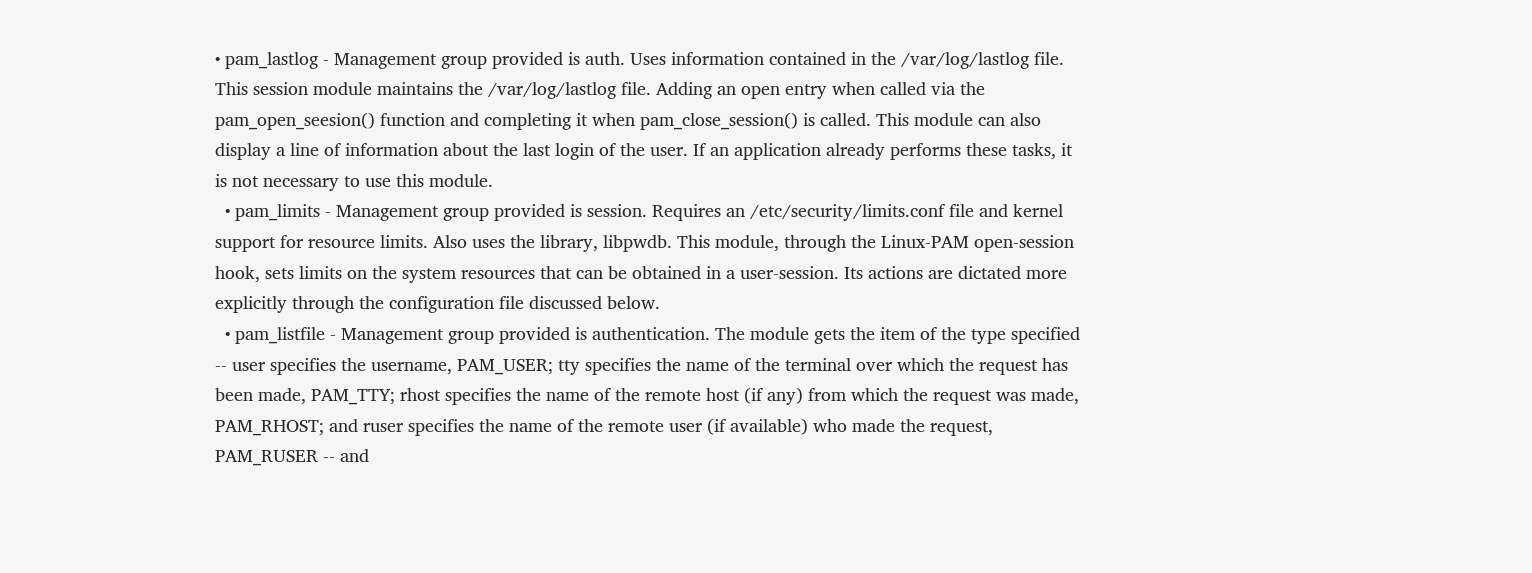• pam_lastlog - Management group provided is auth. Uses information contained in the /var/log/lastlog file. This session module maintains the /var/log/lastlog file. Adding an open entry when called via the pam_open_seesion() function and completing it when pam_close_session() is called. This module can also display a line of information about the last login of the user. If an application already performs these tasks, it is not necessary to use this module.
  • pam_limits - Management group provided is session. Requires an /etc/security/limits.conf file and kernel support for resource limits. Also uses the library, libpwdb. This module, through the Linux-PAM open-session hook, sets limits on the system resources that can be obtained in a user-session. Its actions are dictated more explicitly through the configuration file discussed below.
  • pam_listfile - Management group provided is authentication. The module gets the item of the type specified -- user specifies the username, PAM_USER; tty specifies the name of the terminal over which the request has been made, PAM_TTY; rhost specifies the name of the remote host (if any) from which the request was made, PAM_RHOST; and ruser specifies the name of the remote user (if available) who made the request, PAM_RUSER -- and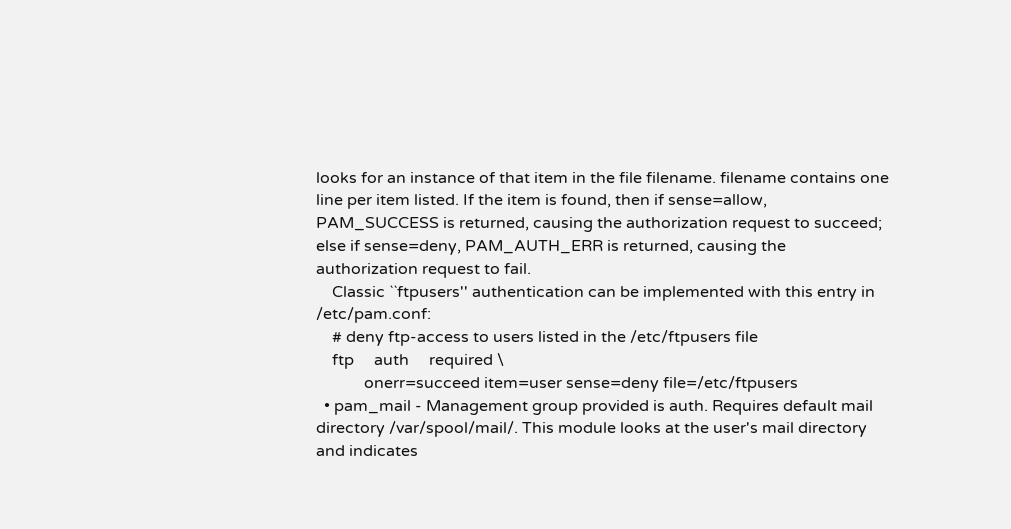looks for an instance of that item in the file filename. filename contains one line per item listed. If the item is found, then if sense=allow, PAM_SUCCESS is returned, causing the authorization request to succeed; else if sense=deny, PAM_AUTH_ERR is returned, causing the authorization request to fail.
    Classic ``ftpusers'' authentication can be implemented with this entry in /etc/pam.conf:
    # deny ftp-access to users listed in the /etc/ftpusers file
    ftp     auth     required \
            onerr=succeed item=user sense=deny file=/etc/ftpusers
  • pam_mail - Management group provided is auth. Requires default mail directory /var/spool/mail/. This module looks at the user's mail directory and indicates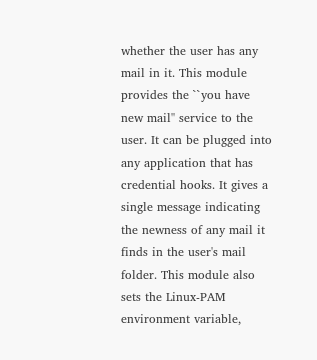whether the user has any mail in it. This module provides the ``you have new mail'' service to the user. It can be plugged into any application that has credential hooks. It gives a single message indicating the newness of any mail it finds in the user's mail folder. This module also sets the Linux-PAM environment variable,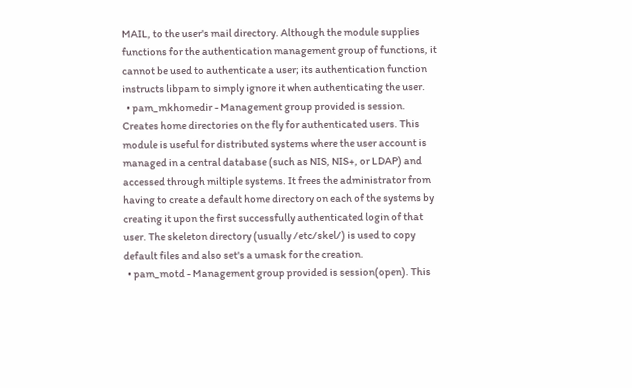MAIL, to the user's mail directory. Although the module supplies functions for the authentication management group of functions, it cannot be used to authenticate a user; its authentication function instructs libpam to simply ignore it when authenticating the user.
  • pam_mkhomedir - Management group provided is session. Creates home directories on the fly for authenticated users. This module is useful for distributed systems where the user account is managed in a central database (such as NIS, NIS+, or LDAP) and accessed through miltiple systems. It frees the administrator from having to create a default home directory on each of the systems by creating it upon the first successfully authenticated login of that user. The skeleton directory (usually /etc/skel/) is used to copy default files and also set's a umask for the creation.
  • pam_motd - Management group provided is session(open). This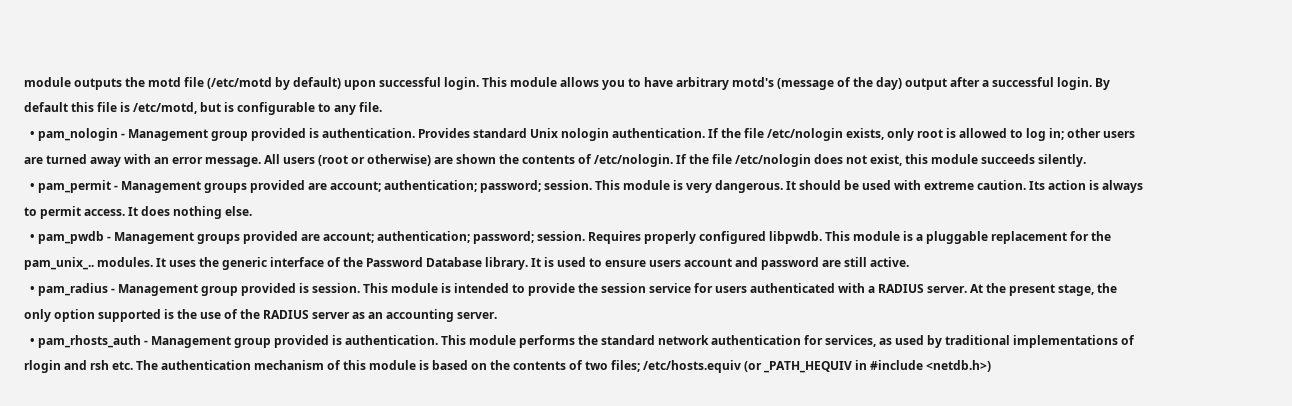module outputs the motd file (/etc/motd by default) upon successful login. This module allows you to have arbitrary motd's (message of the day) output after a successful login. By default this file is /etc/motd, but is configurable to any file.
  • pam_nologin - Management group provided is authentication. Provides standard Unix nologin authentication. If the file /etc/nologin exists, only root is allowed to log in; other users are turned away with an error message. All users (root or otherwise) are shown the contents of /etc/nologin. If the file /etc/nologin does not exist, this module succeeds silently.
  • pam_permit - Management groups provided are account; authentication; password; session. This module is very dangerous. It should be used with extreme caution. Its action is always to permit access. It does nothing else.
  • pam_pwdb - Management groups provided are account; authentication; password; session. Requires properly configured libpwdb. This module is a pluggable replacement for the pam_unix_.. modules. It uses the generic interface of the Password Database library. It is used to ensure users account and password are still active.
  • pam_radius - Management group provided is session. This module is intended to provide the session service for users authenticated with a RADIUS server. At the present stage, the only option supported is the use of the RADIUS server as an accounting server.
  • pam_rhosts_auth - Management group provided is authentication. This module performs the standard network authentication for services, as used by traditional implementations of rlogin and rsh etc. The authentication mechanism of this module is based on the contents of two files; /etc/hosts.equiv (or _PATH_HEQUIV in #include <netdb.h>)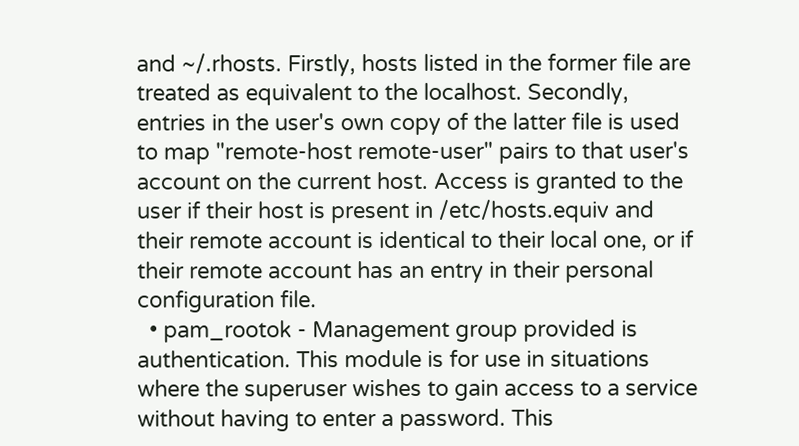and ~/.rhosts. Firstly, hosts listed in the former file are treated as equivalent to the localhost. Secondly, entries in the user's own copy of the latter file is used to map "remote-host remote-user" pairs to that user's account on the current host. Access is granted to the user if their host is present in /etc/hosts.equiv and their remote account is identical to their local one, or if their remote account has an entry in their personal configuration file.
  • pam_rootok - Management group provided is authentication. This module is for use in situations where the superuser wishes to gain access to a service without having to enter a password. This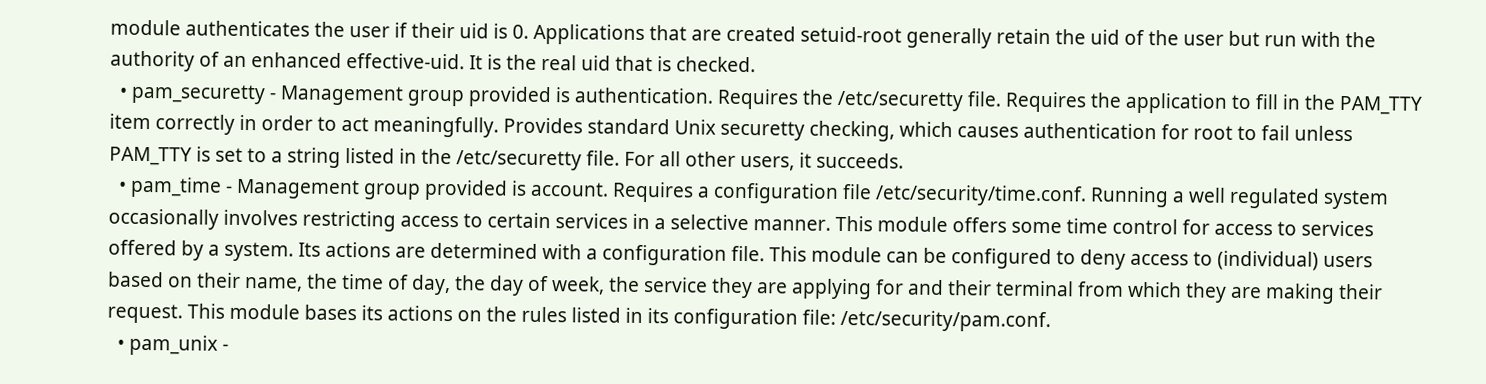module authenticates the user if their uid is 0. Applications that are created setuid-root generally retain the uid of the user but run with the authority of an enhanced effective-uid. It is the real uid that is checked.
  • pam_securetty - Management group provided is authentication. Requires the /etc/securetty file. Requires the application to fill in the PAM_TTY item correctly in order to act meaningfully. Provides standard Unix securetty checking, which causes authentication for root to fail unless PAM_TTY is set to a string listed in the /etc/securetty file. For all other users, it succeeds.
  • pam_time - Management group provided is account. Requires a configuration file /etc/security/time.conf. Running a well regulated system occasionally involves restricting access to certain services in a selective manner. This module offers some time control for access to services offered by a system. Its actions are determined with a configuration file. This module can be configured to deny access to (individual) users based on their name, the time of day, the day of week, the service they are applying for and their terminal from which they are making their request. This module bases its actions on the rules listed in its configuration file: /etc/security/pam.conf.
  • pam_unix -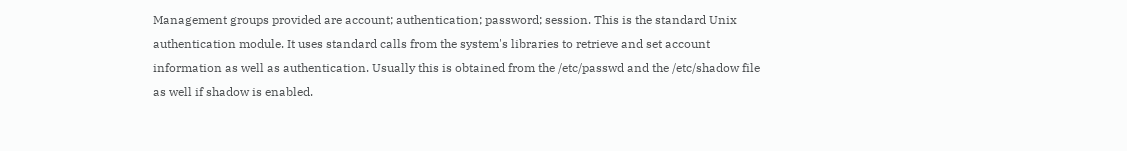Management groups provided are account; authentication; password; session. This is the standard Unix authentication module. It uses standard calls from the system's libraries to retrieve and set account information as well as authentication. Usually this is obtained from the /etc/passwd and the /etc/shadow file as well if shadow is enabled.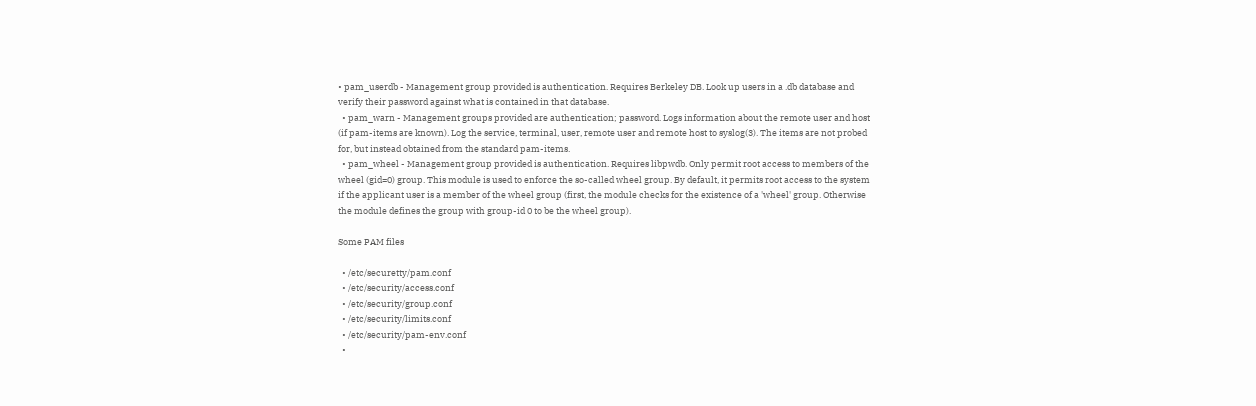• pam_userdb - Management group provided is authentication. Requires Berkeley DB. Look up users in a .db database and verify their password against what is contained in that database.
  • pam_warn - Management groups provided are authentication; password. Logs information about the remote user and host (if pam-items are known). Log the service, terminal, user, remote user and remote host to syslog(3). The items are not probed for, but instead obtained from the standard pam-items.
  • pam_wheel - Management group provided is authentication. Requires libpwdb. Only permit root access to members of the wheel (gid=0) group. This module is used to enforce the so-called wheel group. By default, it permits root access to the system if the applicant user is a member of the wheel group (first, the module checks for the existence of a 'wheel' group. Otherwise the module defines the group with group-id 0 to be the wheel group).

Some PAM files

  • /etc/securetty/pam.conf
  • /etc/security/access.conf
  • /etc/security/group.conf
  • /etc/security/limits.conf
  • /etc/security/pam-env.conf
  •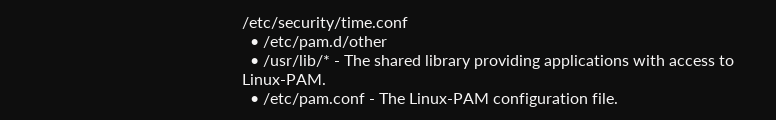/etc/security/time.conf
  • /etc/pam.d/other
  • /usr/lib/* - The shared library providing applications with access to Linux-PAM.
  • /etc/pam.conf - The Linux-PAM configuration file.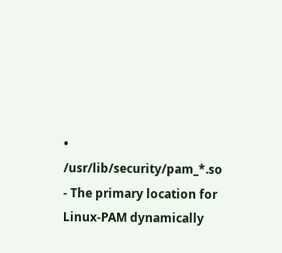• /usr/lib/security/pam_*.so - The primary location for Linux-PAM dynamically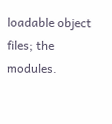loadable object files; the modules.